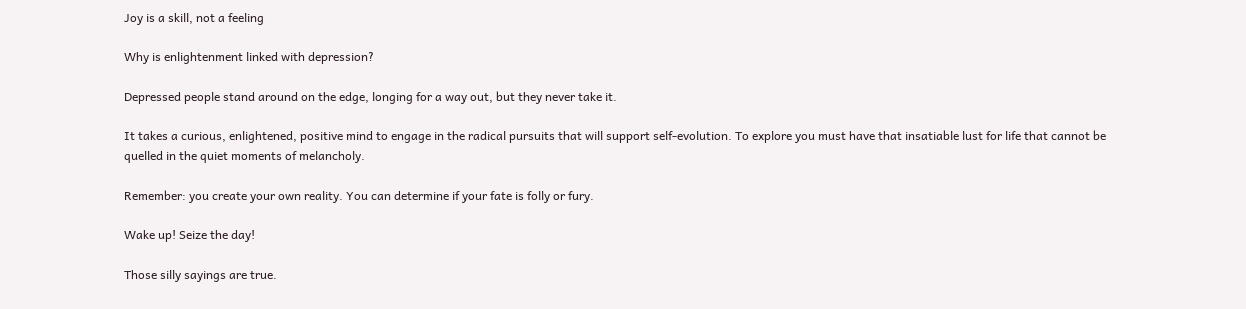Joy is a skill, not a feeling

Why is enlightenment linked with depression?

Depressed people stand around on the edge, longing for a way out, but they never take it.

It takes a curious, enlightened, positive mind to engage in the radical pursuits that will support self-evolution. To explore you must have that insatiable lust for life that cannot be quelled in the quiet moments of melancholy.

Remember: you create your own reality. You can determine if your fate is folly or fury.

Wake up! Seize the day!

Those silly sayings are true.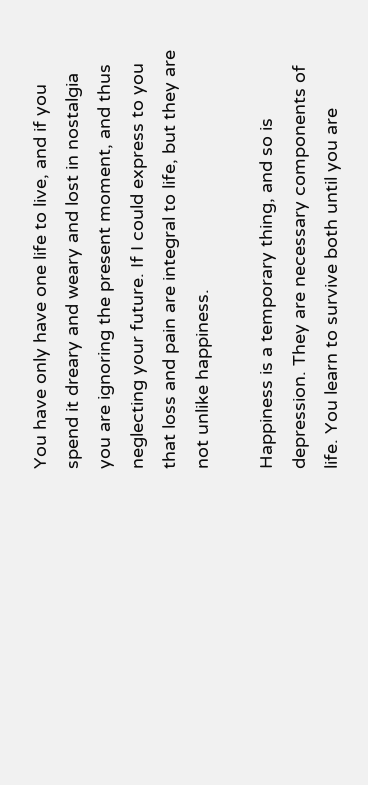You have only have one life to live, and if you spend it dreary and weary and lost in nostalgia you are ignoring the present moment, and thus neglecting your future. If I could express to you that loss and pain are integral to life, but they are not unlike happiness.

Happiness is a temporary thing, and so is depression. They are necessary components of life. You learn to survive both until you are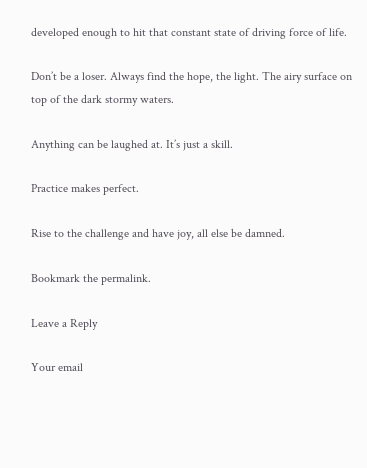developed enough to hit that constant state of driving force of life.

Don’t be a loser. Always find the hope, the light. The airy surface on top of the dark stormy waters.

Anything can be laughed at. It’s just a skill.

Practice makes perfect.

Rise to the challenge and have joy, all else be damned.

Bookmark the permalink.

Leave a Reply

Your email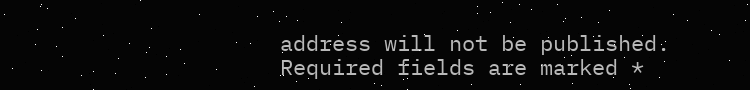address will not be published. Required fields are marked *